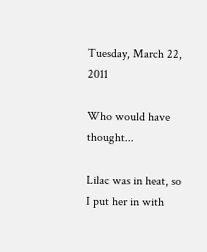Tuesday, March 22, 2011

Who would have thought...

Lilac was in heat, so I put her in with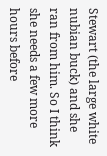Stewart (the large white nubian buck) and she ran from him. So I think she needs a few more hours before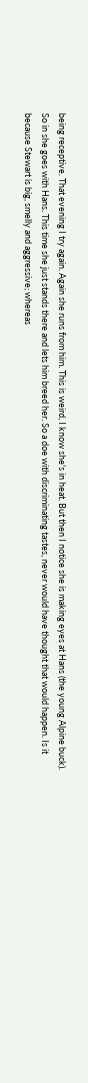being receptive. That evening I try again. Again she runs from him. This is weird, I know she's in heat. But then I notice she is making eyes at Hans (the young Alpine buck). So in she goes with Hans. This time she just stands there and lets him breed her. So a doe with discriminating tastes, never would have thought that would happen. Is it because Stewart is big, smelly and aggressive; whereas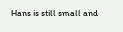Hans is still small and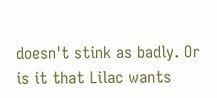doesn't stink as badly. Or is it that Lilac wants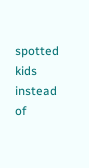spotted kids instead of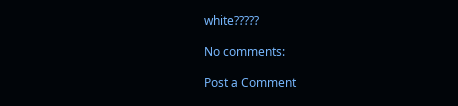white?????

No comments:

Post a Comment